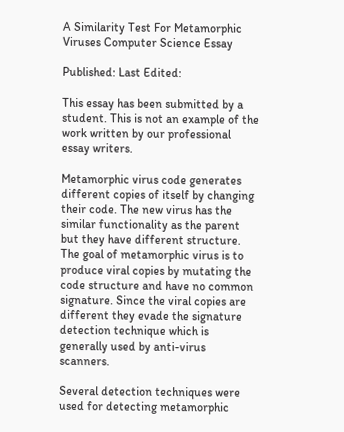A Similarity Test For Metamorphic Viruses Computer Science Essay

Published: Last Edited:

This essay has been submitted by a student. This is not an example of the work written by our professional essay writers.

Metamorphic virus code generates different copies of itself by changing their code. The new virus has the similar functionality as the parent but they have different structure. The goal of metamorphic virus is to produce viral copies by mutating the code structure and have no common signature. Since the viral copies are different they evade the signature detection technique which is generally used by anti-virus scanners.

Several detection techniques were used for detecting metamorphic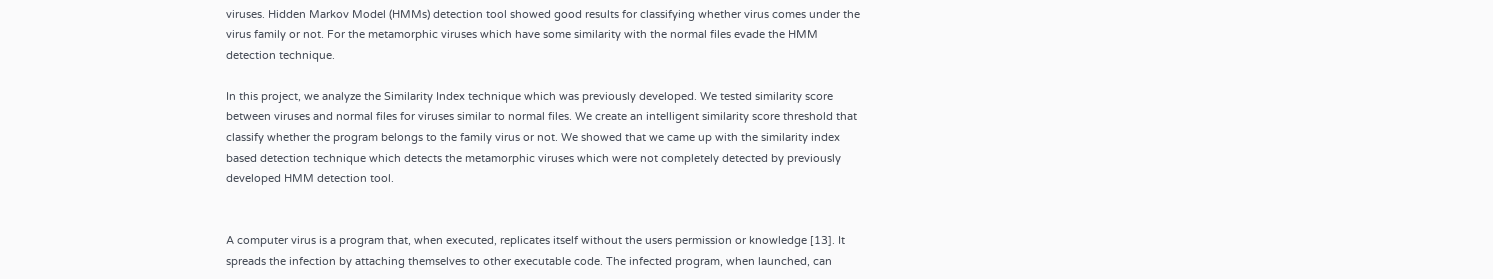viruses. Hidden Markov Model (HMMs) detection tool showed good results for classifying whether virus comes under the virus family or not. For the metamorphic viruses which have some similarity with the normal files evade the HMM detection technique.

In this project, we analyze the Similarity Index technique which was previously developed. We tested similarity score between viruses and normal files for viruses similar to normal files. We create an intelligent similarity score threshold that classify whether the program belongs to the family virus or not. We showed that we came up with the similarity index based detection technique which detects the metamorphic viruses which were not completely detected by previously developed HMM detection tool.


A computer virus is a program that, when executed, replicates itself without the users permission or knowledge [13]. It spreads the infection by attaching themselves to other executable code. The infected program, when launched, can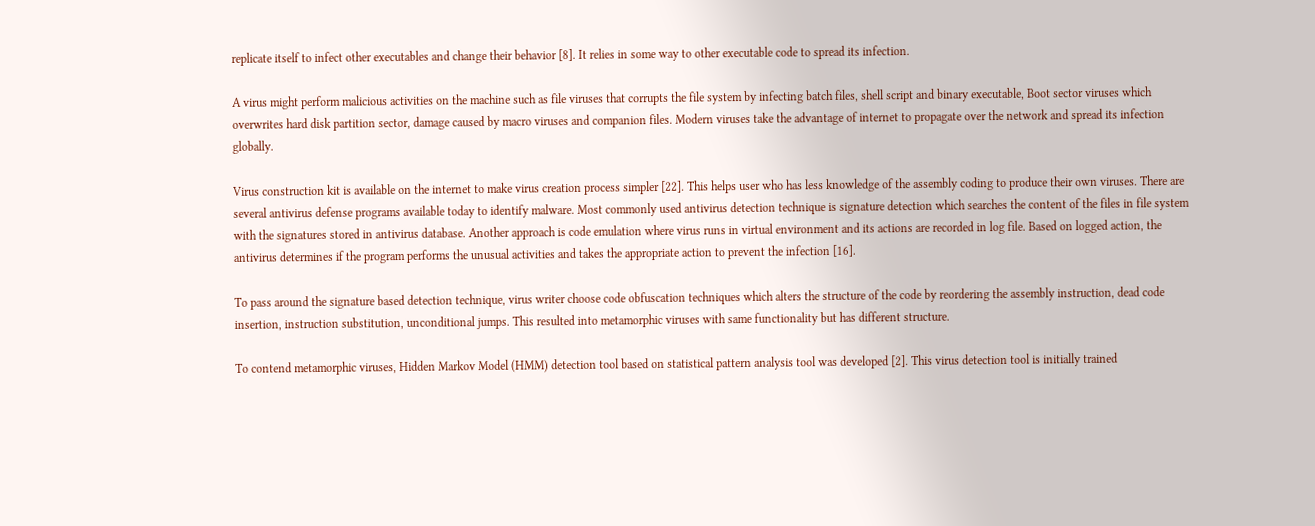replicate itself to infect other executables and change their behavior [8]. It relies in some way to other executable code to spread its infection.

A virus might perform malicious activities on the machine such as file viruses that corrupts the file system by infecting batch files, shell script and binary executable, Boot sector viruses which overwrites hard disk partition sector, damage caused by macro viruses and companion files. Modern viruses take the advantage of internet to propagate over the network and spread its infection globally.

Virus construction kit is available on the internet to make virus creation process simpler [22]. This helps user who has less knowledge of the assembly coding to produce their own viruses. There are several antivirus defense programs available today to identify malware. Most commonly used antivirus detection technique is signature detection which searches the content of the files in file system with the signatures stored in antivirus database. Another approach is code emulation where virus runs in virtual environment and its actions are recorded in log file. Based on logged action, the antivirus determines if the program performs the unusual activities and takes the appropriate action to prevent the infection [16].

To pass around the signature based detection technique, virus writer choose code obfuscation techniques which alters the structure of the code by reordering the assembly instruction, dead code insertion, instruction substitution, unconditional jumps. This resulted into metamorphic viruses with same functionality but has different structure.

To contend metamorphic viruses, Hidden Markov Model (HMM) detection tool based on statistical pattern analysis tool was developed [2]. This virus detection tool is initially trained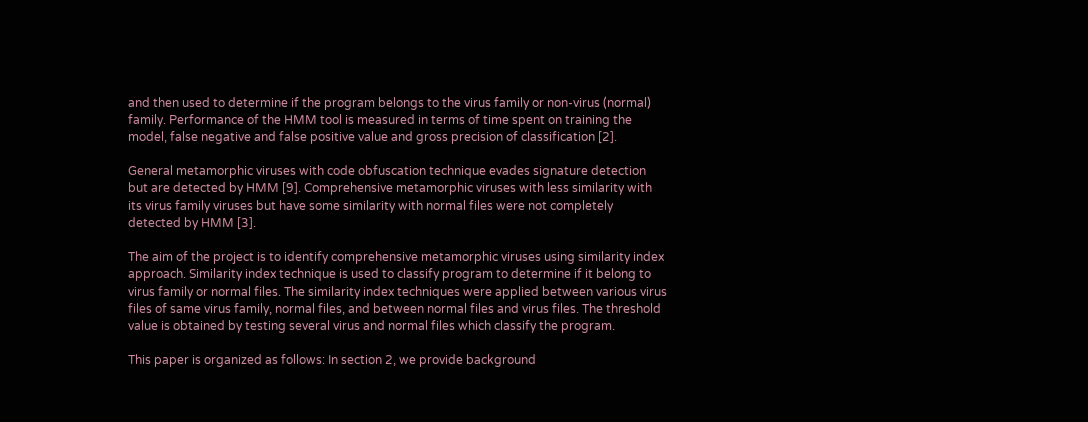and then used to determine if the program belongs to the virus family or non-virus (normal) family. Performance of the HMM tool is measured in terms of time spent on training the model, false negative and false positive value and gross precision of classification [2].

General metamorphic viruses with code obfuscation technique evades signature detection but are detected by HMM [9]. Comprehensive metamorphic viruses with less similarity with its virus family viruses but have some similarity with normal files were not completely detected by HMM [3].

The aim of the project is to identify comprehensive metamorphic viruses using similarity index approach. Similarity index technique is used to classify program to determine if it belong to virus family or normal files. The similarity index techniques were applied between various virus files of same virus family, normal files, and between normal files and virus files. The threshold value is obtained by testing several virus and normal files which classify the program.

This paper is organized as follows: In section 2, we provide background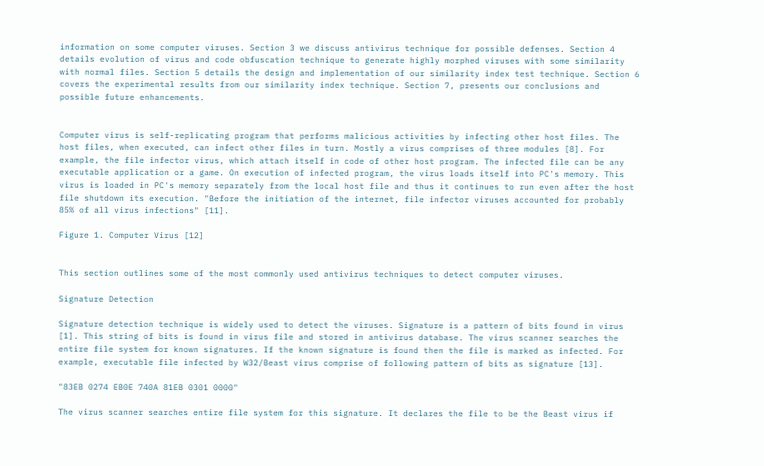information on some computer viruses. Section 3 we discuss antivirus technique for possible defenses. Section 4 details evolution of virus and code obfuscation technique to generate highly morphed viruses with some similarity with normal files. Section 5 details the design and implementation of our similarity index test technique. Section 6 covers the experimental results from our similarity index technique. Section 7, presents our conclusions and possible future enhancements.


Computer virus is self-replicating program that performs malicious activities by infecting other host files. The host files, when executed, can infect other files in turn. Mostly a virus comprises of three modules [8]. For example, the file infector virus, which attach itself in code of other host program. The infected file can be any executable application or a game. On execution of infected program, the virus loads itself into PC's memory. This virus is loaded in PC's memory separately from the local host file and thus it continues to run even after the host file shutdown its execution. "Before the initiation of the internet, file infector viruses accounted for probably 85% of all virus infections" [11].

Figure 1. Computer Virus [12]


This section outlines some of the most commonly used antivirus techniques to detect computer viruses.

Signature Detection

Signature detection technique is widely used to detect the viruses. Signature is a pattern of bits found in virus [1]. This string of bits is found in virus file and stored in antivirus database. The virus scanner searches the entire file system for known signatures. If the known signature is found then the file is marked as infected. For example, executable file infected by W32/Beast virus comprise of following pattern of bits as signature [13].

"83EB 0274 EB0E 740A 81EB 0301 0000"

The virus scanner searches entire file system for this signature. It declares the file to be the Beast virus if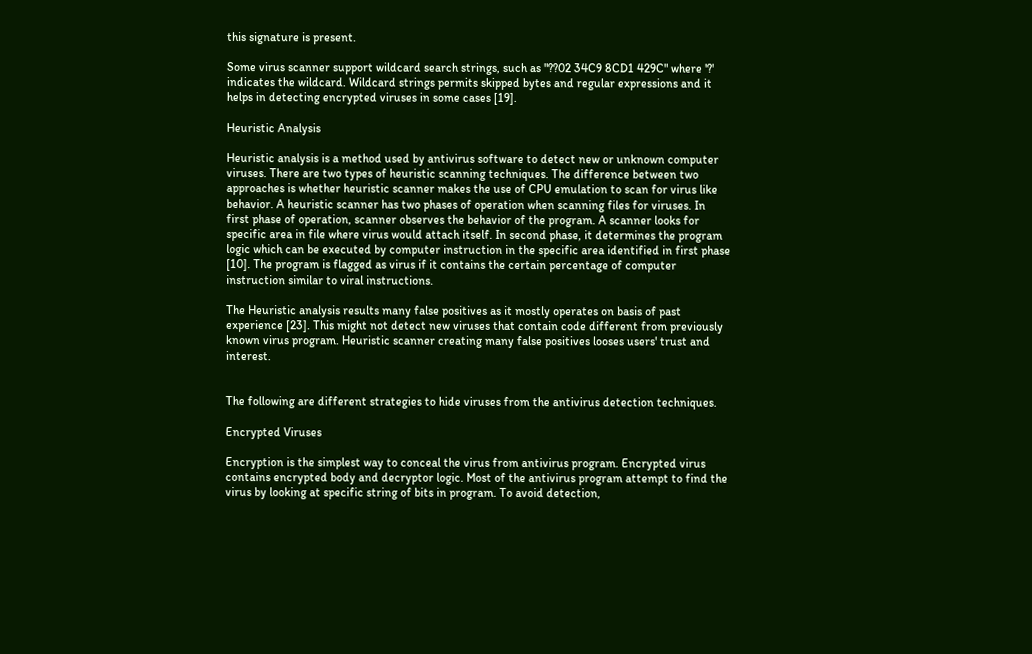this signature is present.

Some virus scanner support wildcard search strings, such as "??02 34C9 8CD1 429C" where '?' indicates the wildcard. Wildcard strings permits skipped bytes and regular expressions and it helps in detecting encrypted viruses in some cases [19].

Heuristic Analysis

Heuristic analysis is a method used by antivirus software to detect new or unknown computer viruses. There are two types of heuristic scanning techniques. The difference between two approaches is whether heuristic scanner makes the use of CPU emulation to scan for virus like behavior. A heuristic scanner has two phases of operation when scanning files for viruses. In first phase of operation, scanner observes the behavior of the program. A scanner looks for specific area in file where virus would attach itself. In second phase, it determines the program logic which can be executed by computer instruction in the specific area identified in first phase [10]. The program is flagged as virus if it contains the certain percentage of computer instruction similar to viral instructions.

The Heuristic analysis results many false positives as it mostly operates on basis of past experience [23]. This might not detect new viruses that contain code different from previously known virus program. Heuristic scanner creating many false positives looses users' trust and interest.


The following are different strategies to hide viruses from the antivirus detection techniques.

Encrypted Viruses

Encryption is the simplest way to conceal the virus from antivirus program. Encrypted virus contains encrypted body and decryptor logic. Most of the antivirus program attempt to find the virus by looking at specific string of bits in program. To avoid detection,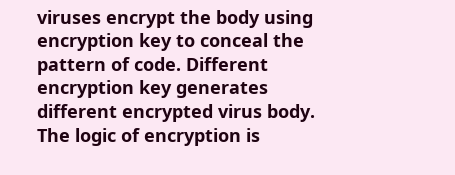viruses encrypt the body using encryption key to conceal the pattern of code. Different encryption key generates different encrypted virus body. The logic of encryption is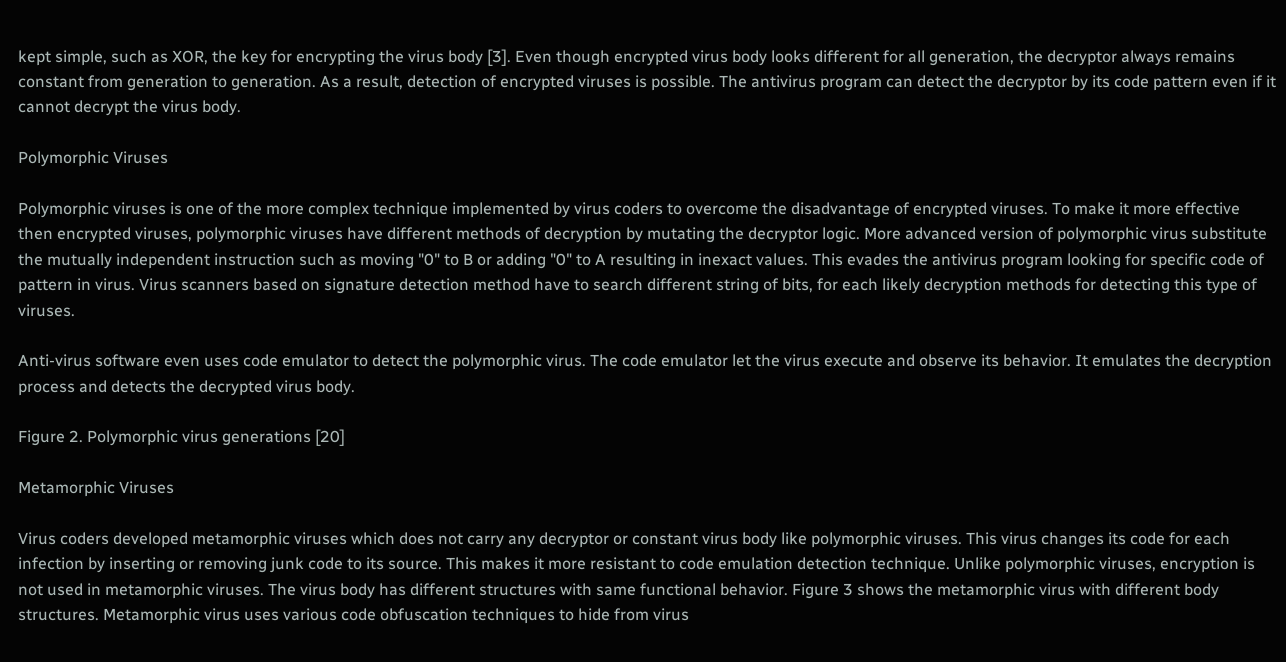kept simple, such as XOR, the key for encrypting the virus body [3]. Even though encrypted virus body looks different for all generation, the decryptor always remains constant from generation to generation. As a result, detection of encrypted viruses is possible. The antivirus program can detect the decryptor by its code pattern even if it cannot decrypt the virus body.

Polymorphic Viruses

Polymorphic viruses is one of the more complex technique implemented by virus coders to overcome the disadvantage of encrypted viruses. To make it more effective then encrypted viruses, polymorphic viruses have different methods of decryption by mutating the decryptor logic. More advanced version of polymorphic virus substitute the mutually independent instruction such as moving "0" to B or adding "0" to A resulting in inexact values. This evades the antivirus program looking for specific code of pattern in virus. Virus scanners based on signature detection method have to search different string of bits, for each likely decryption methods for detecting this type of viruses.

Anti-virus software even uses code emulator to detect the polymorphic virus. The code emulator let the virus execute and observe its behavior. It emulates the decryption process and detects the decrypted virus body.

Figure 2. Polymorphic virus generations [20]

Metamorphic Viruses

Virus coders developed metamorphic viruses which does not carry any decryptor or constant virus body like polymorphic viruses. This virus changes its code for each infection by inserting or removing junk code to its source. This makes it more resistant to code emulation detection technique. Unlike polymorphic viruses, encryption is not used in metamorphic viruses. The virus body has different structures with same functional behavior. Figure 3 shows the metamorphic virus with different body structures. Metamorphic virus uses various code obfuscation techniques to hide from virus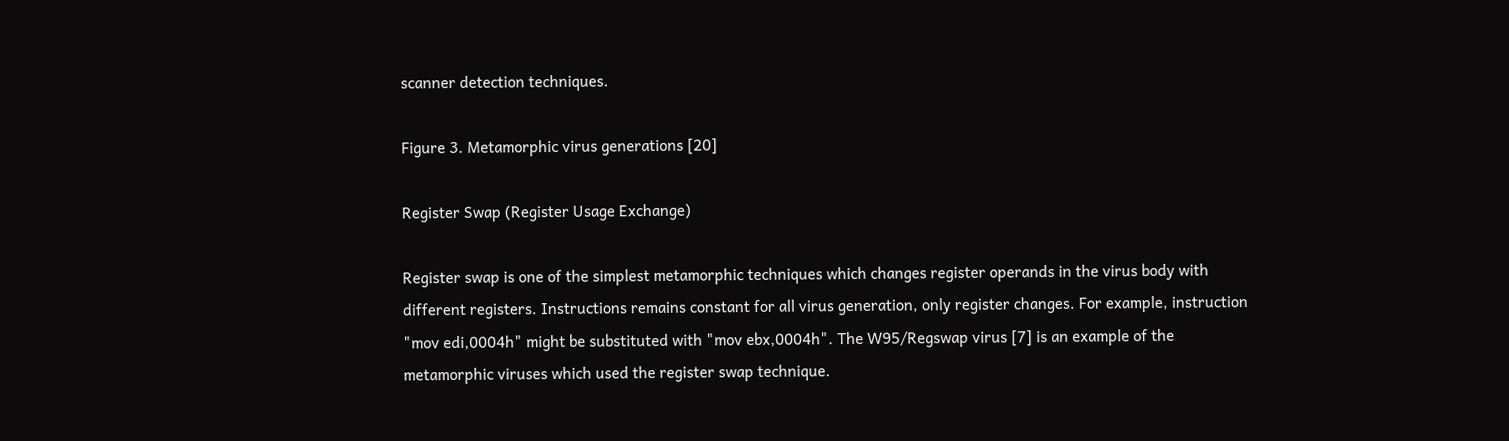scanner detection techniques.

Figure 3. Metamorphic virus generations [20]

Register Swap (Register Usage Exchange)

Register swap is one of the simplest metamorphic techniques which changes register operands in the virus body with different registers. Instructions remains constant for all virus generation, only register changes. For example, instruction "mov edi,0004h" might be substituted with "mov ebx,0004h". The W95/Regswap virus [7] is an example of the metamorphic viruses which used the register swap technique.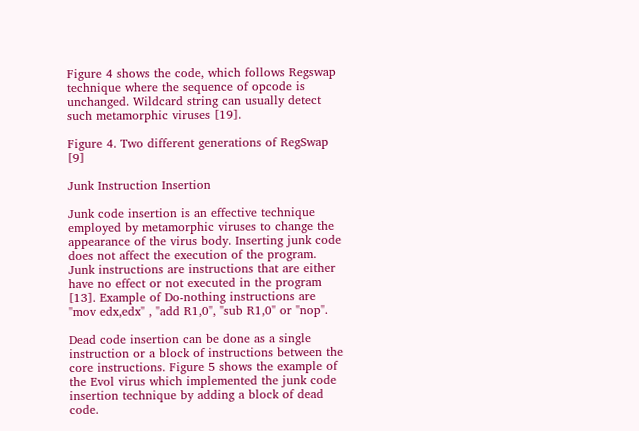Figure 4 shows the code, which follows Regswap technique where the sequence of opcode is unchanged. Wildcard string can usually detect such metamorphic viruses [19].

Figure 4. Two different generations of RegSwap [9]

Junk Instruction Insertion

Junk code insertion is an effective technique employed by metamorphic viruses to change the appearance of the virus body. Inserting junk code does not affect the execution of the program. Junk instructions are instructions that are either have no effect or not executed in the program [13]. Example of Do-nothing instructions are "mov edx,edx" , "add R1,0", "sub R1,0" or "nop".

Dead code insertion can be done as a single instruction or a block of instructions between the core instructions. Figure 5 shows the example of the Evol virus which implemented the junk code insertion technique by adding a block of dead code.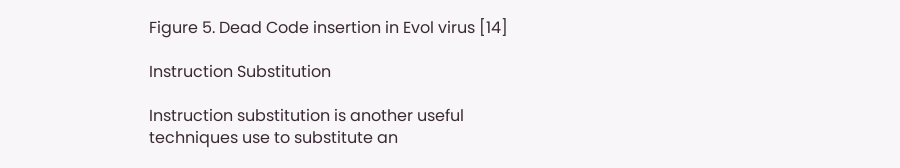Figure 5. Dead Code insertion in Evol virus [14]

Instruction Substitution

Instruction substitution is another useful techniques use to substitute an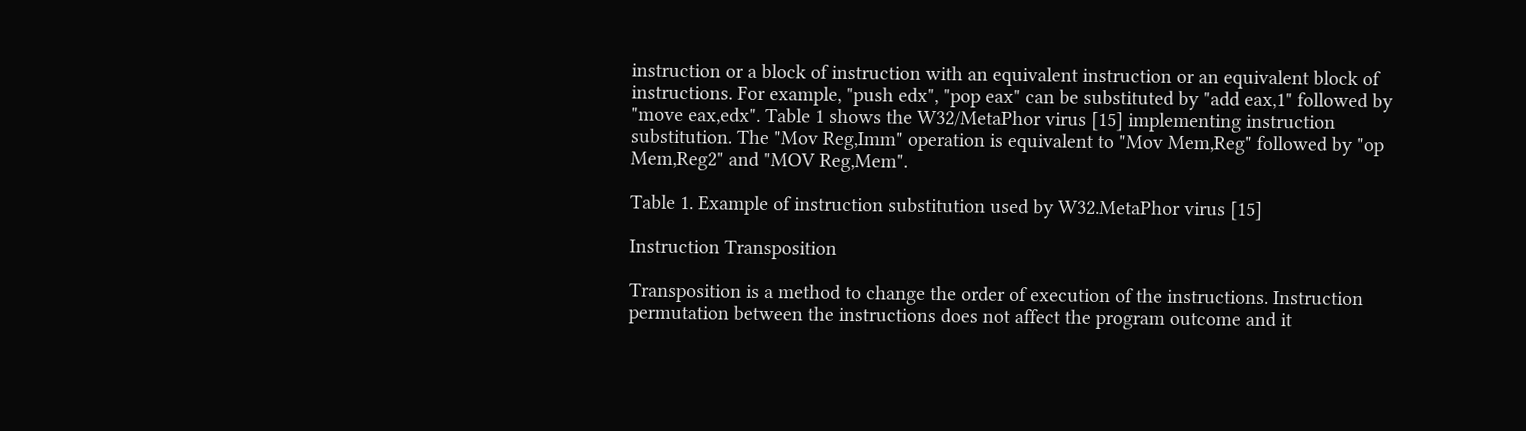instruction or a block of instruction with an equivalent instruction or an equivalent block of instructions. For example, "push edx", "pop eax" can be substituted by "add eax,1" followed by "move eax,edx". Table 1 shows the W32/MetaPhor virus [15] implementing instruction substitution. The "Mov Reg,Imm" operation is equivalent to "Mov Mem,Reg" followed by "op Mem,Reg2" and "MOV Reg,Mem".

Table 1. Example of instruction substitution used by W32.MetaPhor virus [15]

Instruction Transposition

Transposition is a method to change the order of execution of the instructions. Instruction permutation between the instructions does not affect the program outcome and it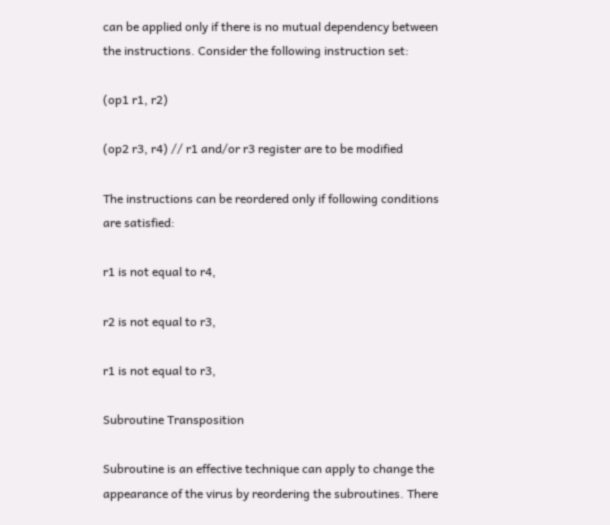can be applied only if there is no mutual dependency between the instructions. Consider the following instruction set:

(op1 r1, r2)

(op2 r3, r4) // r1 and/or r3 register are to be modified

The instructions can be reordered only if following conditions are satisfied:

r1 is not equal to r4,

r2 is not equal to r3,

r1 is not equal to r3,

Subroutine Transposition

Subroutine is an effective technique can apply to change the appearance of the virus by reordering the subroutines. There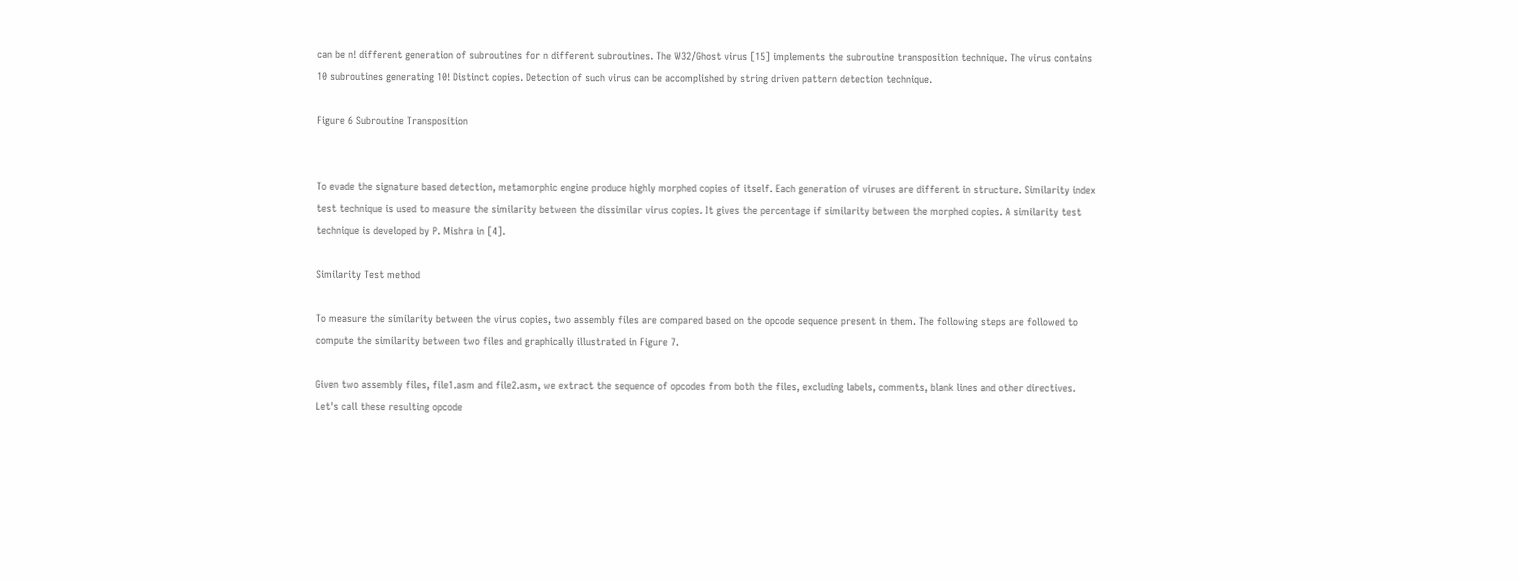can be n! different generation of subroutines for n different subroutines. The W32/Ghost virus [15] implements the subroutine transposition technique. The virus contains 10 subroutines generating 10! Distinct copies. Detection of such virus can be accomplished by string driven pattern detection technique.

Figure 6 Subroutine Transposition


To evade the signature based detection, metamorphic engine produce highly morphed copies of itself. Each generation of viruses are different in structure. Similarity index test technique is used to measure the similarity between the dissimilar virus copies. It gives the percentage if similarity between the morphed copies. A similarity test technique is developed by P. Mishra in [4].

Similarity Test method

To measure the similarity between the virus copies, two assembly files are compared based on the opcode sequence present in them. The following steps are followed to compute the similarity between two files and graphically illustrated in Figure 7.

Given two assembly files, file1.asm and file2.asm, we extract the sequence of opcodes from both the files, excluding labels, comments, blank lines and other directives. Let's call these resulting opcode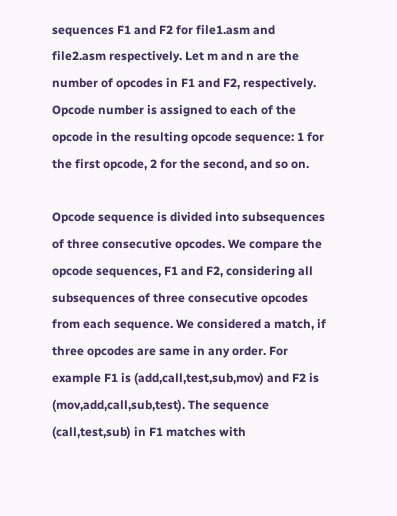sequences F1 and F2 for file1.asm and file2.asm respectively. Let m and n are the number of opcodes in F1 and F2, respectively. Opcode number is assigned to each of the opcode in the resulting opcode sequence: 1 for the first opcode, 2 for the second, and so on.

Opcode sequence is divided into subsequences of three consecutive opcodes. We compare the opcode sequences, F1 and F2, considering all subsequences of three consecutive opcodes from each sequence. We considered a match, if three opcodes are same in any order. For example F1 is (add,call,test,sub,mov) and F2 is (mov,add,call,sub,test). The sequence (call,test,sub) in F1 matches with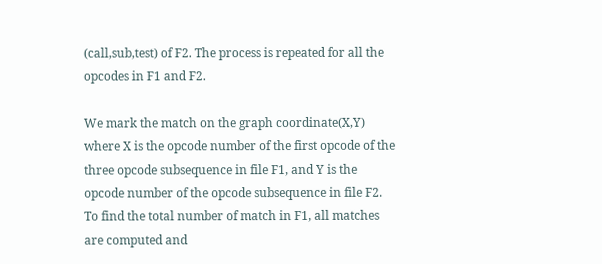(call,sub,test) of F2. The process is repeated for all the opcodes in F1 and F2.

We mark the match on the graph coordinate(X,Y) where X is the opcode number of the first opcode of the three opcode subsequence in file F1, and Y is the opcode number of the opcode subsequence in file F2. To find the total number of match in F1, all matches are computed and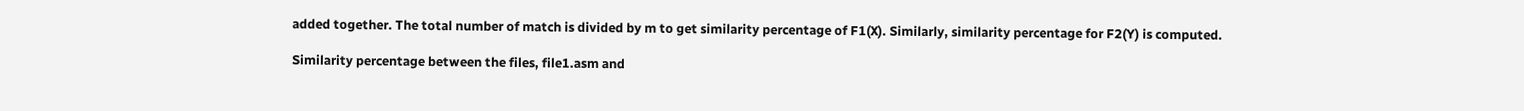added together. The total number of match is divided by m to get similarity percentage of F1(X). Similarly, similarity percentage for F2(Y) is computed.

Similarity percentage between the files, file1.asm and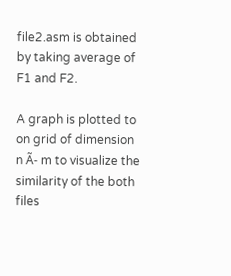file2.asm is obtained by taking average of F1 and F2.

A graph is plotted to on grid of dimension n Ã- m to visualize the similarity of the both files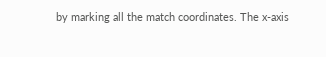by marking all the match coordinates. The x-axis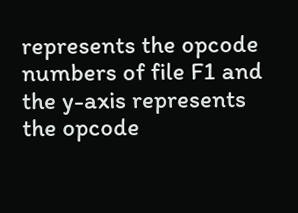represents the opcode numbers of file F1 and the y-axis represents the opcode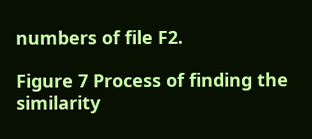numbers of file F2.

Figure 7 Process of finding the similarity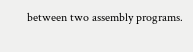between two assembly programs.